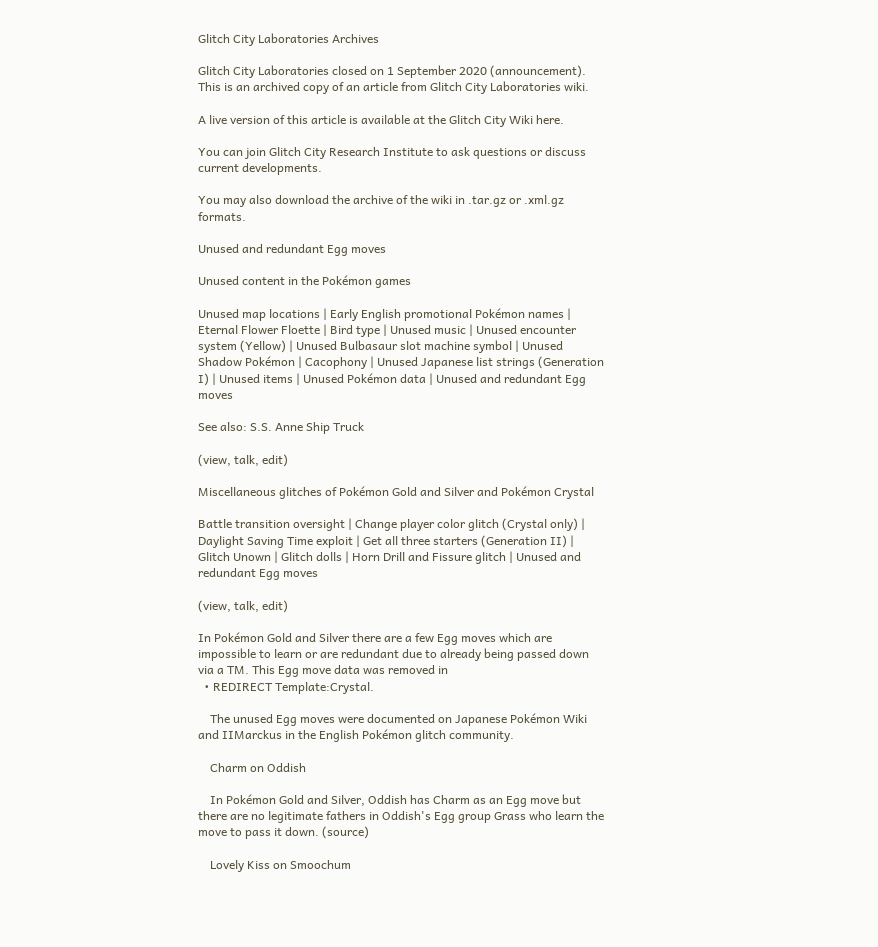Glitch City Laboratories Archives

Glitch City Laboratories closed on 1 September 2020 (announcement). This is an archived copy of an article from Glitch City Laboratories wiki.

A live version of this article is available at the Glitch City Wiki here.

You can join Glitch City Research Institute to ask questions or discuss current developments.

You may also download the archive of the wiki in .tar.gz or .xml.gz formats.

Unused and redundant Egg moves

Unused content in the Pokémon games

Unused map locations | Early English promotional Pokémon names | Eternal Flower Floette | Bird type | Unused music | Unused encounter system (Yellow) | Unused Bulbasaur slot machine symbol | Unused Shadow Pokémon | Cacophony | Unused Japanese list strings (Generation I) | Unused items | Unused Pokémon data | Unused and redundant Egg moves

See also: S.S. Anne Ship Truck

(view, talk, edit)

Miscellaneous glitches of Pokémon Gold and Silver and Pokémon Crystal

Battle transition oversight | Change player color glitch (Crystal only) | Daylight Saving Time exploit | Get all three starters (Generation II) | Glitch Unown | Glitch dolls | Horn Drill and Fissure glitch | Unused and redundant Egg moves

(view, talk, edit)

In Pokémon Gold and Silver there are a few Egg moves which are impossible to learn or are redundant due to already being passed down via a TM. This Egg move data was removed in
  • REDIRECT Template:Crystal.

    The unused Egg moves were documented on Japanese Pokémon Wiki and IIMarckus in the English Pokémon glitch community.

    Charm on Oddish

    In Pokémon Gold and Silver, Oddish has Charm as an Egg move but there are no legitimate fathers in Oddish's Egg group Grass who learn the move to pass it down. (source)

    Lovely Kiss on Smoochum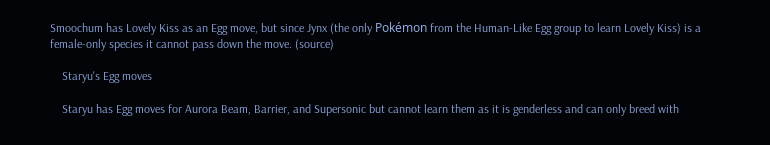Smoochum has Lovely Kiss as an Egg move, but since Jynx (the only Pokémon from the Human-Like Egg group to learn Lovely Kiss) is a female-only species it cannot pass down the move. (source)

    Staryu's Egg moves

    Staryu has Egg moves for Aurora Beam, Barrier, and Supersonic but cannot learn them as it is genderless and can only breed with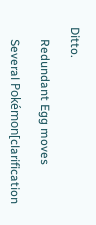Ditto.

    Redundant Egg moves

    Several Pokémon[clarification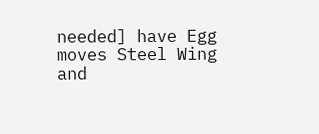needed] have Egg moves Steel Wing and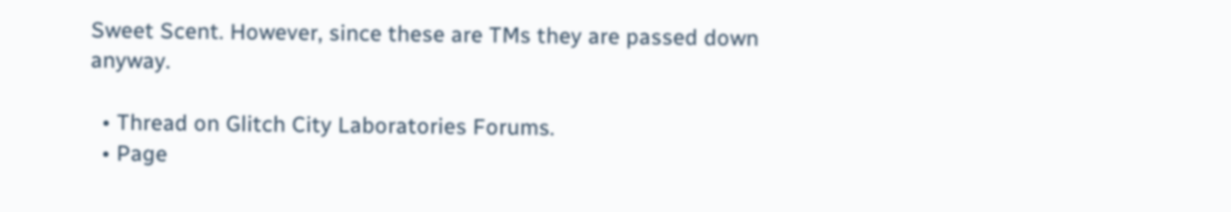Sweet Scent. However, since these are TMs they are passed down anyway.

  • Thread on Glitch City Laboratories Forums.
  • Page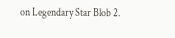on Legendary Star Blob 2.